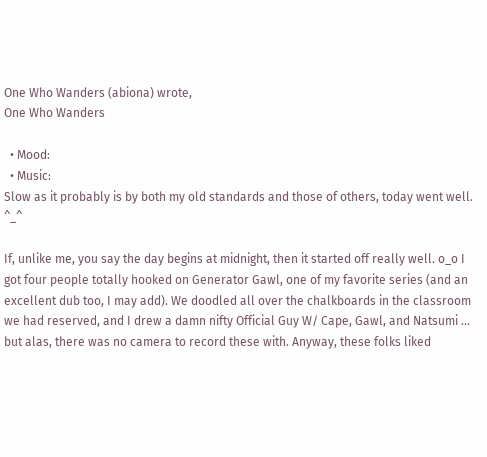One Who Wanders (abiona) wrote,
One Who Wanders

  • Mood:
  • Music:
Slow as it probably is by both my old standards and those of others, today went well. ^_^

If, unlike me, you say the day begins at midnight, then it started off really well. o_o I got four people totally hooked on Generator Gawl, one of my favorite series (and an excellent dub too, I may add). We doodled all over the chalkboards in the classroom we had reserved, and I drew a damn nifty Official Guy W/ Cape, Gawl, and Natsumi ... but alas, there was no camera to record these with. Anyway, these folks liked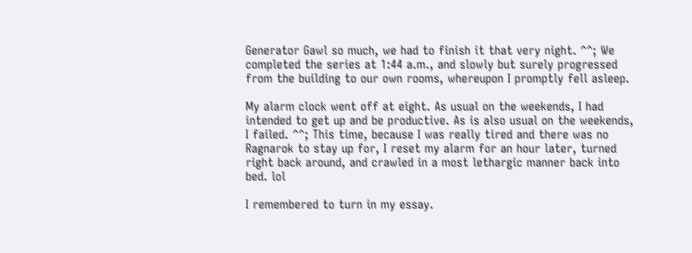Generator Gawl so much, we had to finish it that very night. ^^; We completed the series at 1:44 a.m., and slowly but surely progressed from the building to our own rooms, whereupon I promptly fell asleep.

My alarm clock went off at eight. As usual on the weekends, I had intended to get up and be productive. As is also usual on the weekends, I failed. ^^; This time, because I was really tired and there was no Ragnarok to stay up for, I reset my alarm for an hour later, turned right back around, and crawled in a most lethargic manner back into bed. lol

I remembered to turn in my essay.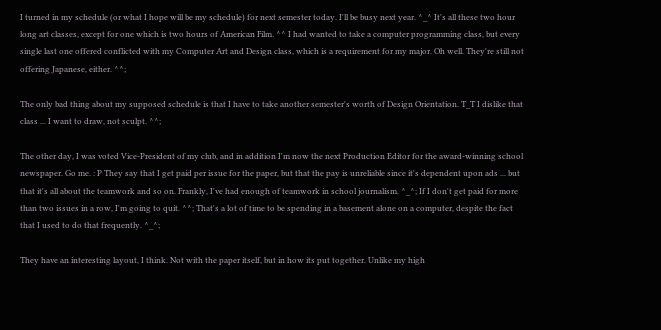I turned in my schedule (or what I hope will be my schedule) for next semester today. I'll be busy next year. ^_^ It's all these two hour long art classes, except for one which is two hours of American Film. ^^ I had wanted to take a computer programming class, but every single last one offered conflicted with my Computer Art and Design class, which is a requirement for my major. Oh well. They're still not offering Japanese, either. ^^;

The only bad thing about my supposed schedule is that I have to take another semester's worth of Design Orientation. T_T I dislike that class ... I want to draw, not sculpt. ^^;

The other day, I was voted Vice-President of my club, and in addition I'm now the next Production Editor for the award-winning school newspaper. Go me. : P They say that I get paid per issue for the paper, but that the pay is unreliable since it's dependent upon ads ... but that it's all about the teamwork and so on. Frankly, I've had enough of teamwork in school journalism. ^_^; If I don't get paid for more than two issues in a row, I'm going to quit. ^^; That's a lot of time to be spending in a basement alone on a computer, despite the fact that I used to do that frequently. ^_^;

They have an interesting layout, I think. Not with the paper itself, but in how its put together. Unlike my high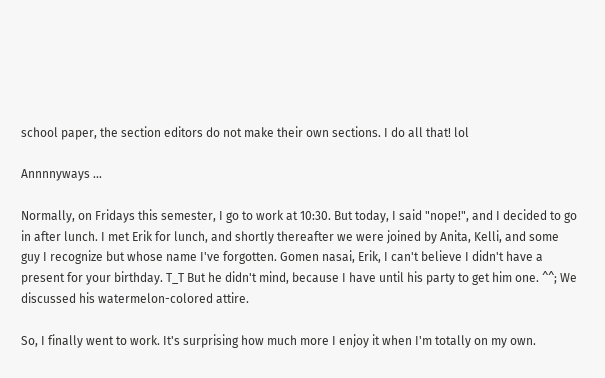school paper, the section editors do not make their own sections. I do all that! lol

Annnnyways ...

Normally, on Fridays this semester, I go to work at 10:30. But today, I said "nope!", and I decided to go in after lunch. I met Erik for lunch, and shortly thereafter we were joined by Anita, Kelli, and some guy I recognize but whose name I've forgotten. Gomen nasai, Erik, I can't believe I didn't have a present for your birthday. T_T But he didn't mind, because I have until his party to get him one. ^^; We discussed his watermelon-colored attire.

So, I finally went to work. It's surprising how much more I enjoy it when I'm totally on my own.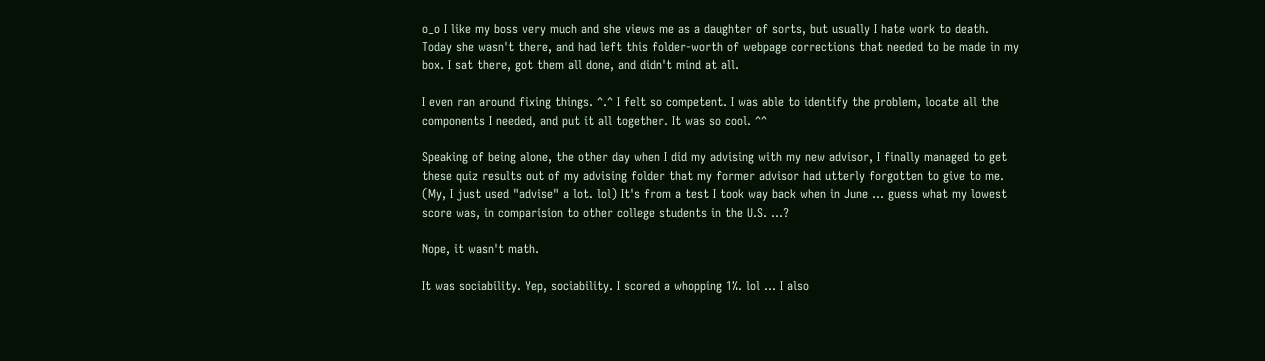o_o I like my boss very much and she views me as a daughter of sorts, but usually I hate work to death. Today she wasn't there, and had left this folder-worth of webpage corrections that needed to be made in my box. I sat there, got them all done, and didn't mind at all.

I even ran around fixing things. ^.^ I felt so competent. I was able to identify the problem, locate all the components I needed, and put it all together. It was so cool. ^^

Speaking of being alone, the other day when I did my advising with my new advisor, I finally managed to get these quiz results out of my advising folder that my former advisor had utterly forgotten to give to me. (My, I just used "advise" a lot. lol) It's from a test I took way back when in June ... guess what my lowest score was, in comparision to other college students in the U.S. ...?

Nope, it wasn't math.

It was sociability. Yep, sociability. I scored a whopping 1%. lol ... I also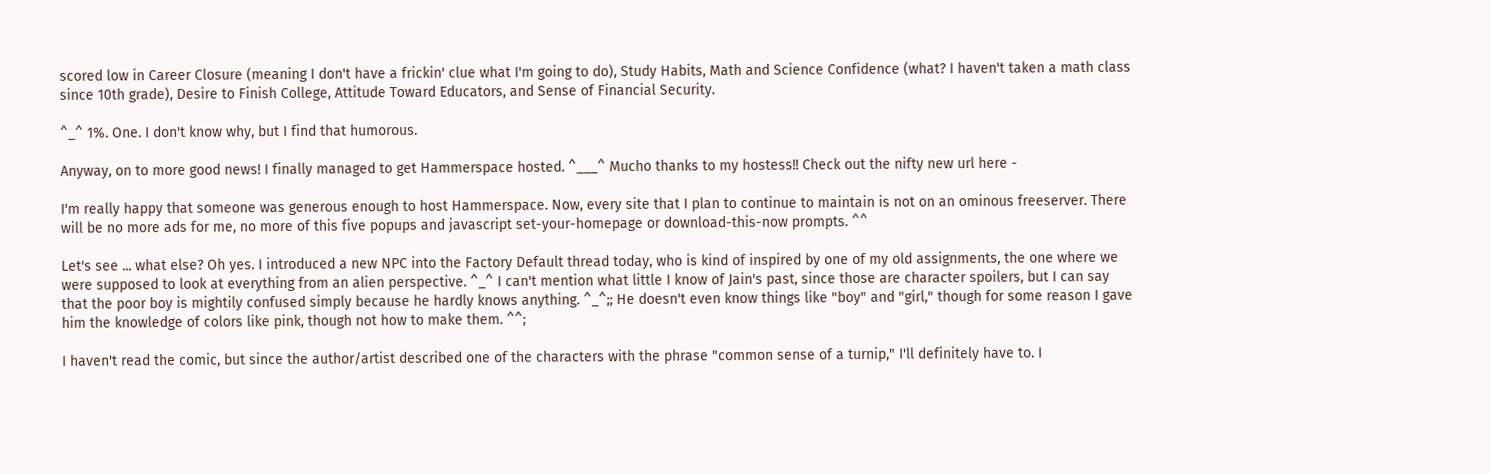scored low in Career Closure (meaning I don't have a frickin' clue what I'm going to do), Study Habits, Math and Science Confidence (what? I haven't taken a math class since 10th grade), Desire to Finish College, Attitude Toward Educators, and Sense of Financial Security.

^_^ 1%. One. I don't know why, but I find that humorous.

Anyway, on to more good news! I finally managed to get Hammerspace hosted. ^___^ Mucho thanks to my hostess!! Check out the nifty new url here -

I'm really happy that someone was generous enough to host Hammerspace. Now, every site that I plan to continue to maintain is not on an ominous freeserver. There will be no more ads for me, no more of this five popups and javascript set-your-homepage or download-this-now prompts. ^^

Let's see ... what else? Oh yes. I introduced a new NPC into the Factory Default thread today, who is kind of inspired by one of my old assignments, the one where we were supposed to look at everything from an alien perspective. ^_^ I can't mention what little I know of Jain's past, since those are character spoilers, but I can say that the poor boy is mightily confused simply because he hardly knows anything. ^_^;; He doesn't even know things like "boy" and "girl," though for some reason I gave him the knowledge of colors like pink, though not how to make them. ^^;

I haven't read the comic, but since the author/artist described one of the characters with the phrase "common sense of a turnip," I'll definitely have to. I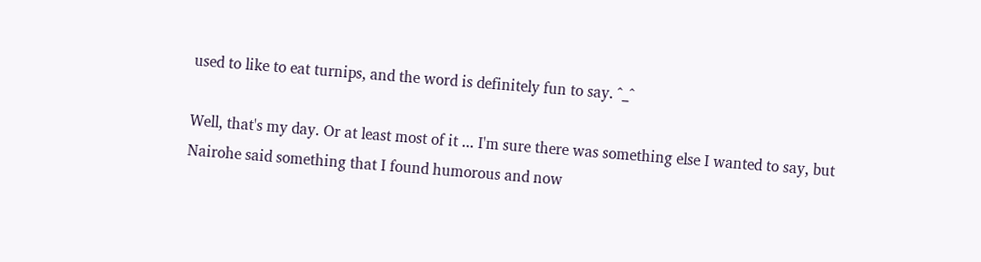used to like to eat turnips, and the word is definitely fun to say. ^_^

Well, that's my day. Or at least most of it ... I'm sure there was something else I wanted to say, but Nairohe said something that I found humorous and now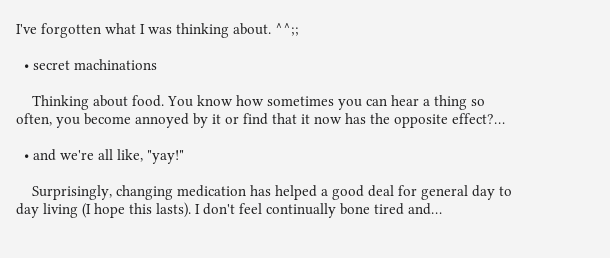I've forgotten what I was thinking about. ^^;;

  • secret machinations

    Thinking about food. You know how sometimes you can hear a thing so often, you become annoyed by it or find that it now has the opposite effect?…

  • and we're all like, "yay!"

    Surprisingly, changing medication has helped a good deal for general day to day living (I hope this lasts). I don't feel continually bone tired and…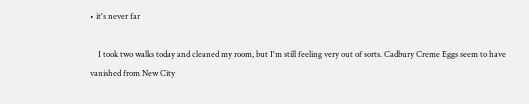• it's never far

    I took two walks today and cleaned my room, but I'm still feeling very out of sorts. Cadbury Creme Eggs seem to have vanished from New City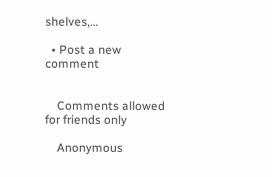shelves,…

  • Post a new comment


    Comments allowed for friends only

    Anonymous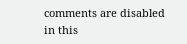comments are disabled in this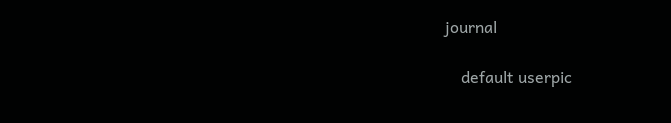journal

    default userpic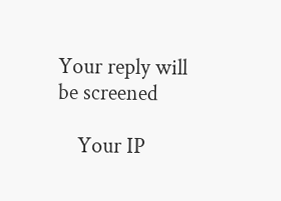Your reply will be screened

    Your IP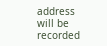address will be recorded